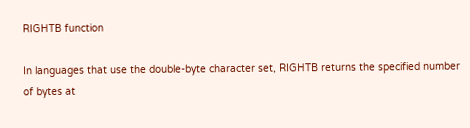RIGHTB function

In languages that use the double-byte character set, RIGHTB returns the specified number of bytes at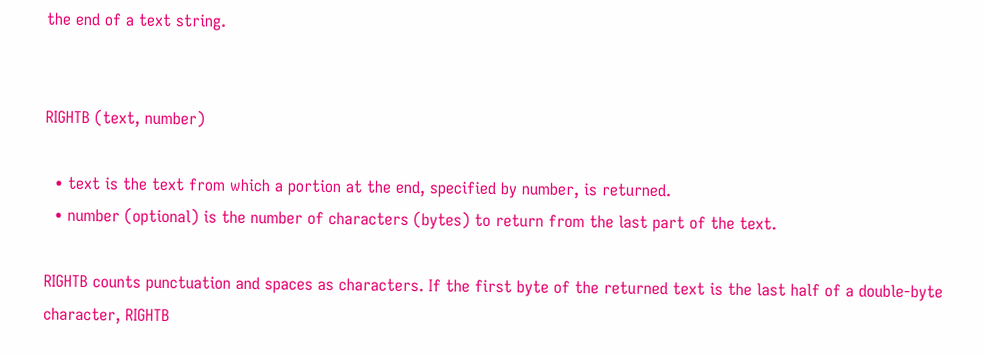the end of a text string.


RIGHTB (text, number)

  • text is the text from which a portion at the end, specified by number, is returned.
  • number (optional) is the number of characters (bytes) to return from the last part of the text.

RIGHTB counts punctuation and spaces as characters. If the first byte of the returned text is the last half of a double-byte character, RIGHTB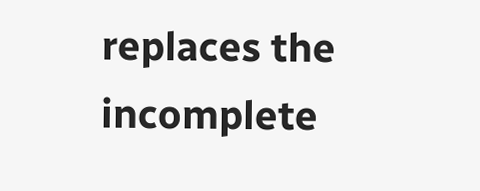replaces the incomplete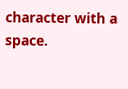character with a space.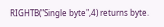RIGHTB("Single byte",4) returns byte.